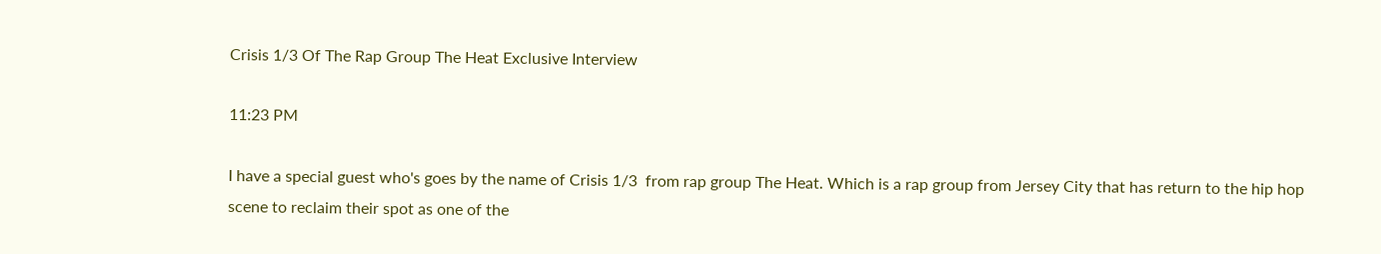Crisis 1/3 Of The Rap Group The Heat Exclusive Interview

11:23 PM

I have a special guest who's goes by the name of Crisis 1/3  from rap group The Heat. Which is a rap group from Jersey City that has return to the hip hop scene to reclaim their spot as one of the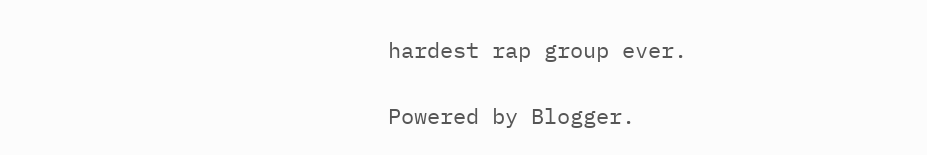hardest rap group ever.

Powered by Blogger.